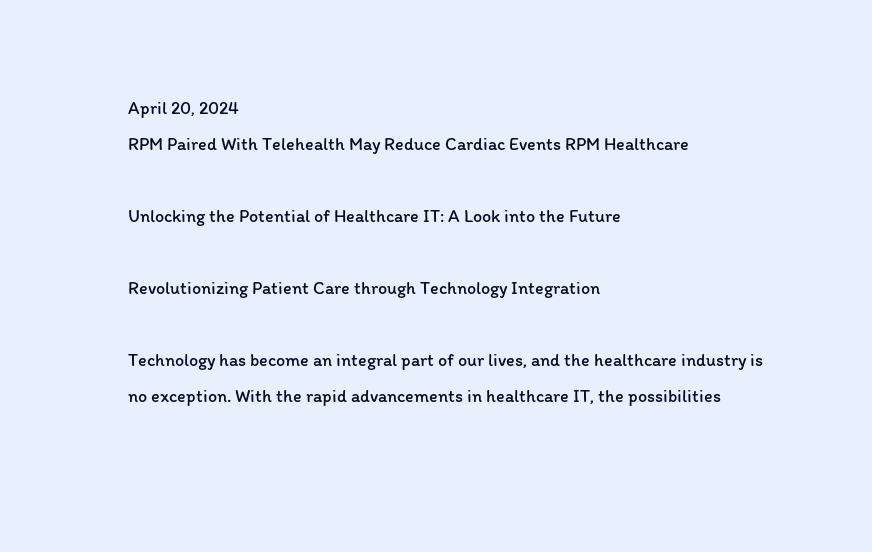April 20, 2024
RPM Paired With Telehealth May Reduce Cardiac Events RPM Healthcare

Unlocking the Potential of Healthcare IT: A Look into the Future

Revolutionizing Patient Care through Technology Integration

Technology has become an integral part of our lives, and the healthcare industry is no exception. With the rapid advancements in healthcare IT, the possibilities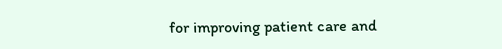for improving patient care and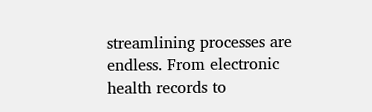streamlining processes are endless. From electronic health records to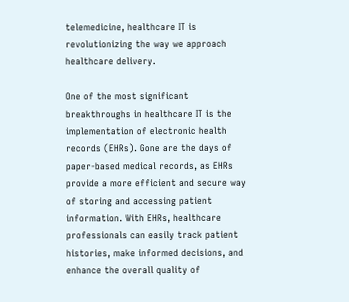telemedicine, healthcare IT is revolutionizing the way we approach healthcare delivery.

One of the most significant breakthroughs in healthcare IT is the implementation of electronic health records (EHRs). Gone are the days of paper-based medical records, as EHRs provide a more efficient and secure way of storing and accessing patient information. With EHRs, healthcare professionals can easily track patient histories, make informed decisions, and enhance the overall quality of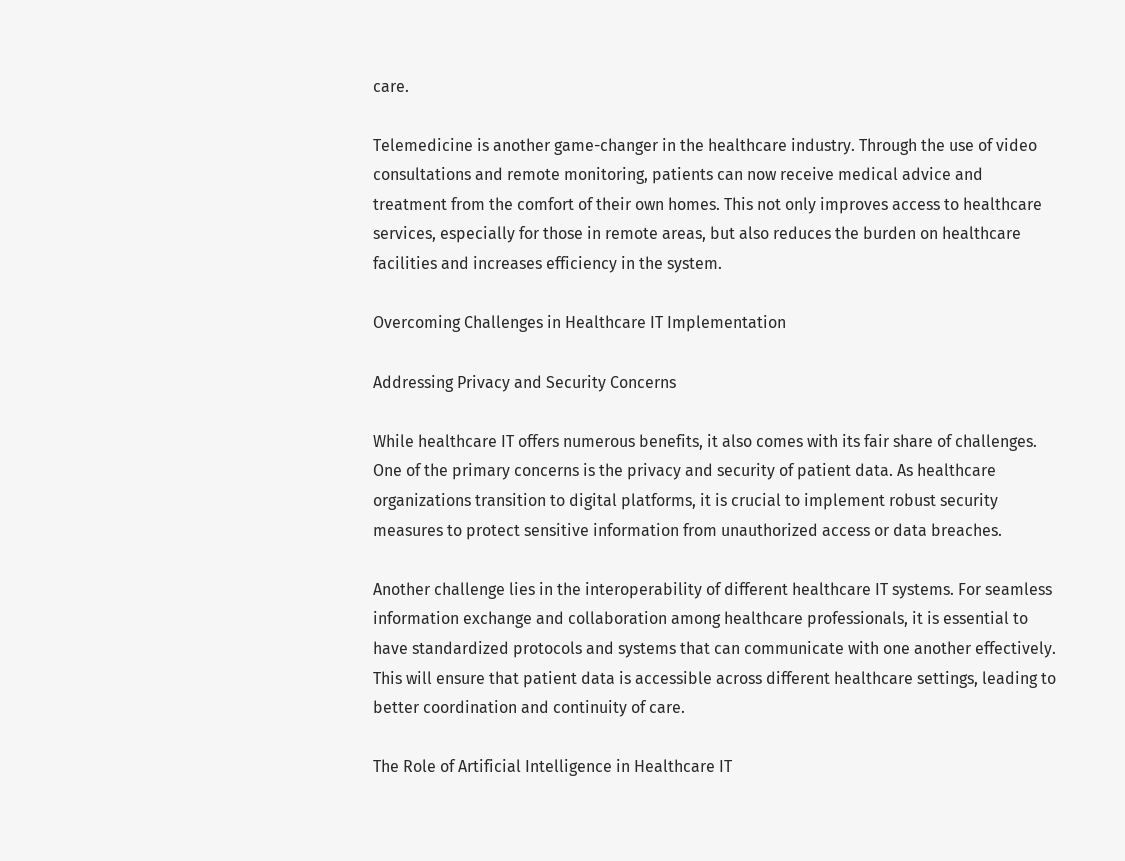care.

Telemedicine is another game-changer in the healthcare industry. Through the use of video consultations and remote monitoring, patients can now receive medical advice and treatment from the comfort of their own homes. This not only improves access to healthcare services, especially for those in remote areas, but also reduces the burden on healthcare facilities and increases efficiency in the system.

Overcoming Challenges in Healthcare IT Implementation

Addressing Privacy and Security Concerns

While healthcare IT offers numerous benefits, it also comes with its fair share of challenges. One of the primary concerns is the privacy and security of patient data. As healthcare organizations transition to digital platforms, it is crucial to implement robust security measures to protect sensitive information from unauthorized access or data breaches.

Another challenge lies in the interoperability of different healthcare IT systems. For seamless information exchange and collaboration among healthcare professionals, it is essential to have standardized protocols and systems that can communicate with one another effectively. This will ensure that patient data is accessible across different healthcare settings, leading to better coordination and continuity of care.

The Role of Artificial Intelligence in Healthcare IT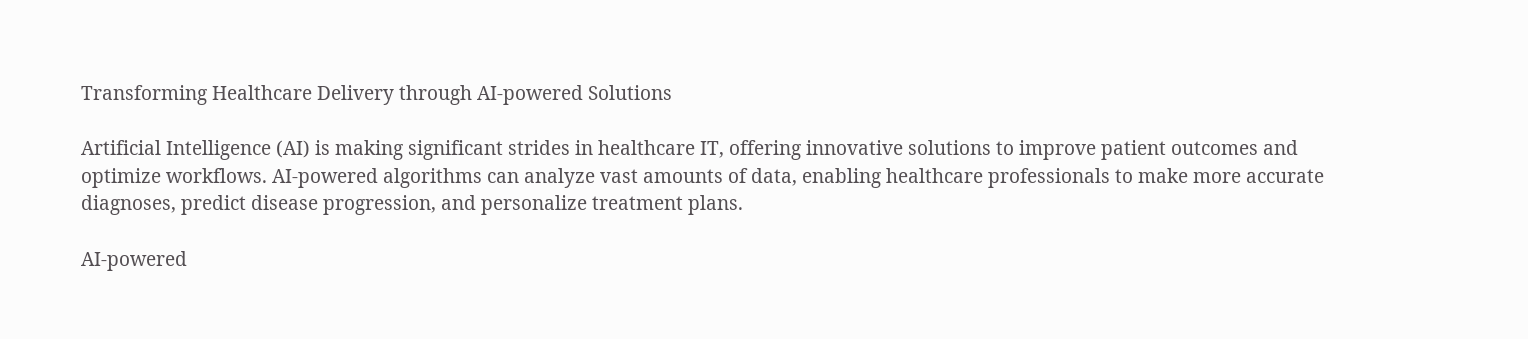Transforming Healthcare Delivery through AI-powered Solutions

Artificial Intelligence (AI) is making significant strides in healthcare IT, offering innovative solutions to improve patient outcomes and optimize workflows. AI-powered algorithms can analyze vast amounts of data, enabling healthcare professionals to make more accurate diagnoses, predict disease progression, and personalize treatment plans.

AI-powered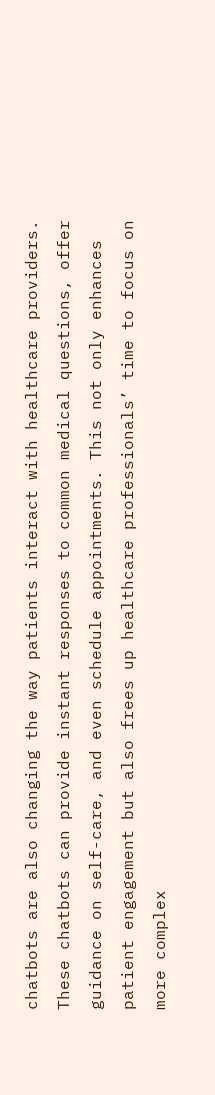chatbots are also changing the way patients interact with healthcare providers. These chatbots can provide instant responses to common medical questions, offer guidance on self-care, and even schedule appointments. This not only enhances patient engagement but also frees up healthcare professionals’ time to focus on more complex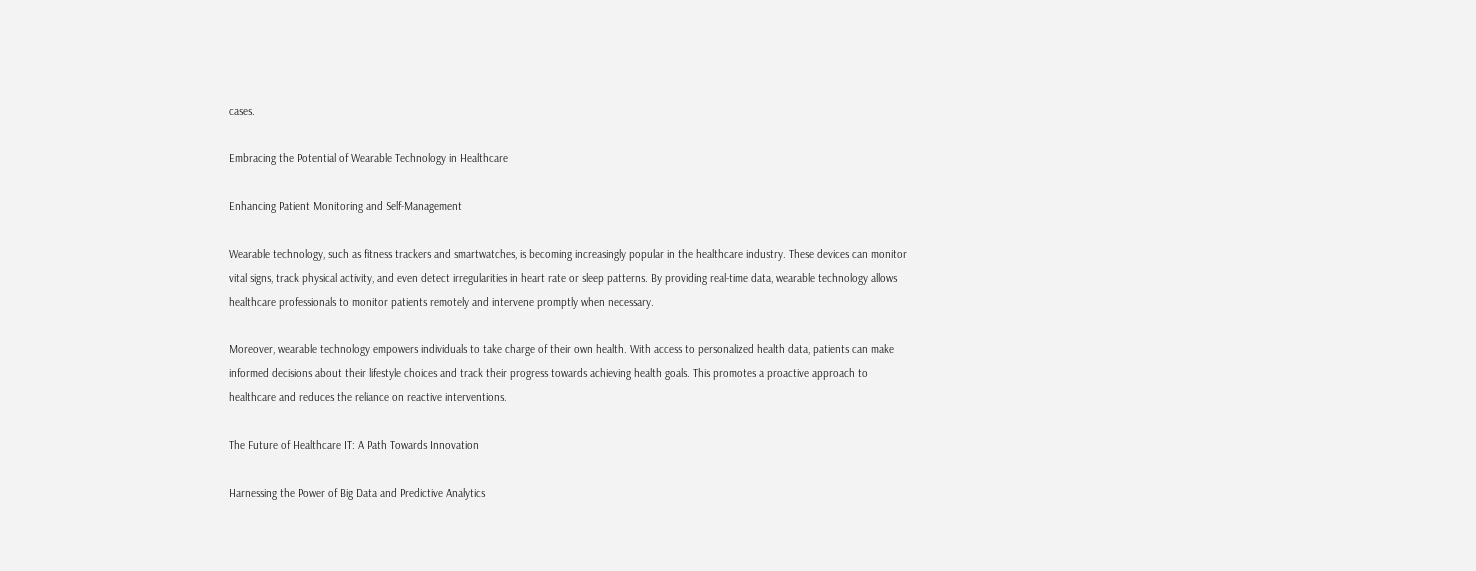cases.

Embracing the Potential of Wearable Technology in Healthcare

Enhancing Patient Monitoring and Self-Management

Wearable technology, such as fitness trackers and smartwatches, is becoming increasingly popular in the healthcare industry. These devices can monitor vital signs, track physical activity, and even detect irregularities in heart rate or sleep patterns. By providing real-time data, wearable technology allows healthcare professionals to monitor patients remotely and intervene promptly when necessary.

Moreover, wearable technology empowers individuals to take charge of their own health. With access to personalized health data, patients can make informed decisions about their lifestyle choices and track their progress towards achieving health goals. This promotes a proactive approach to healthcare and reduces the reliance on reactive interventions.

The Future of Healthcare IT: A Path Towards Innovation

Harnessing the Power of Big Data and Predictive Analytics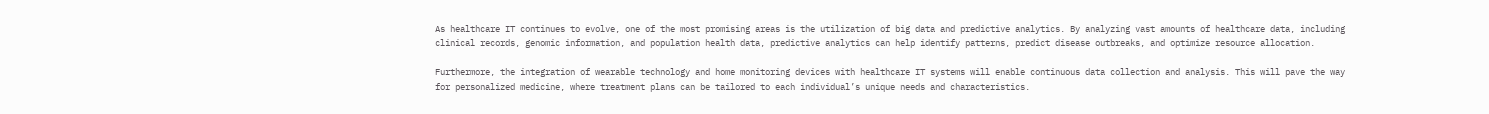As healthcare IT continues to evolve, one of the most promising areas is the utilization of big data and predictive analytics. By analyzing vast amounts of healthcare data, including clinical records, genomic information, and population health data, predictive analytics can help identify patterns, predict disease outbreaks, and optimize resource allocation.

Furthermore, the integration of wearable technology and home monitoring devices with healthcare IT systems will enable continuous data collection and analysis. This will pave the way for personalized medicine, where treatment plans can be tailored to each individual’s unique needs and characteristics.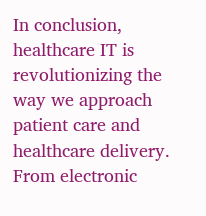In conclusion, healthcare IT is revolutionizing the way we approach patient care and healthcare delivery. From electronic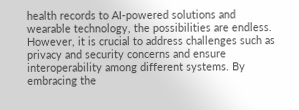health records to AI-powered solutions and wearable technology, the possibilities are endless. However, it is crucial to address challenges such as privacy and security concerns and ensure interoperability among different systems. By embracing the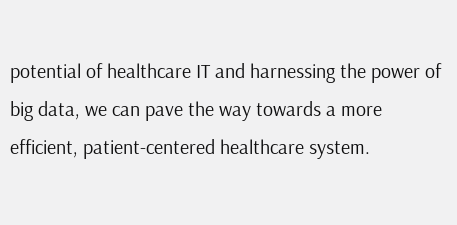potential of healthcare IT and harnessing the power of big data, we can pave the way towards a more efficient, patient-centered healthcare system.